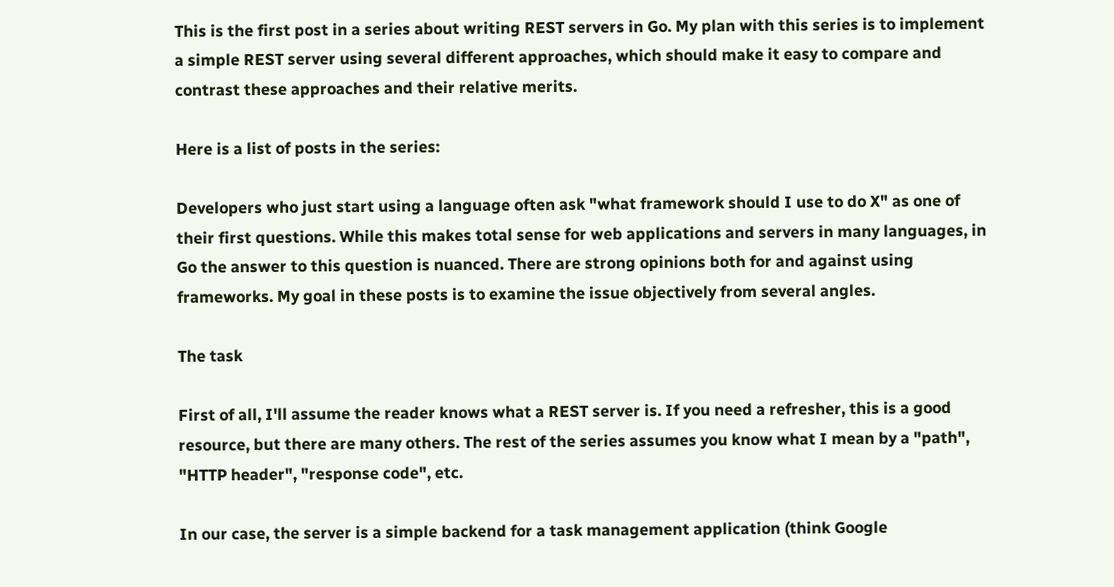This is the first post in a series about writing REST servers in Go. My plan with this series is to implement a simple REST server using several different approaches, which should make it easy to compare and contrast these approaches and their relative merits.

Here is a list of posts in the series:

Developers who just start using a language often ask "what framework should I use to do X" as one of their first questions. While this makes total sense for web applications and servers in many languages, in Go the answer to this question is nuanced. There are strong opinions both for and against using frameworks. My goal in these posts is to examine the issue objectively from several angles.

The task

First of all, I'll assume the reader knows what a REST server is. If you need a refresher, this is a good resource, but there are many others. The rest of the series assumes you know what I mean by a "path", "HTTP header", "response code", etc.

In our case, the server is a simple backend for a task management application (think Google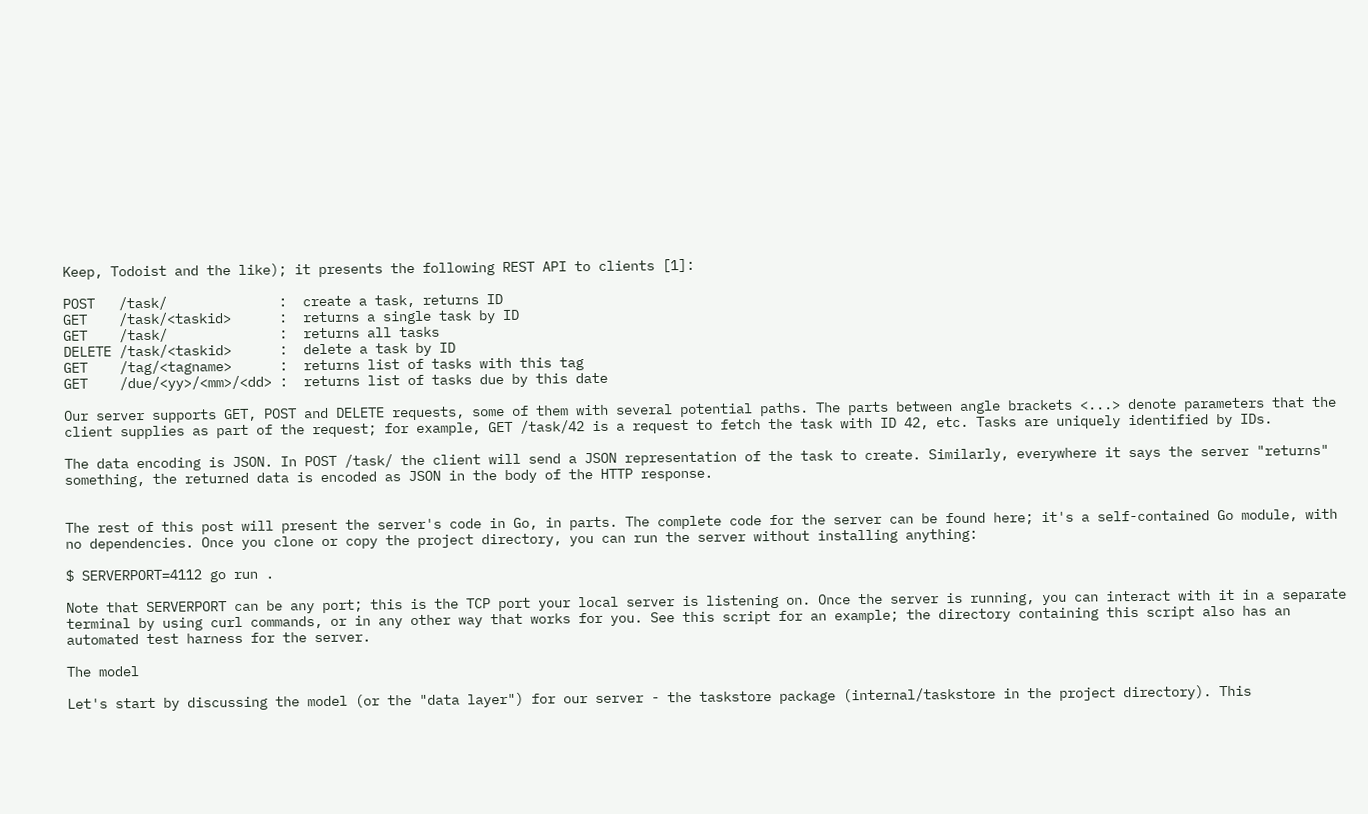Keep, Todoist and the like); it presents the following REST API to clients [1]:

POST   /task/              :  create a task, returns ID
GET    /task/<taskid>      :  returns a single task by ID
GET    /task/              :  returns all tasks
DELETE /task/<taskid>      :  delete a task by ID
GET    /tag/<tagname>      :  returns list of tasks with this tag
GET    /due/<yy>/<mm>/<dd> :  returns list of tasks due by this date

Our server supports GET, POST and DELETE requests, some of them with several potential paths. The parts between angle brackets <...> denote parameters that the client supplies as part of the request; for example, GET /task/42 is a request to fetch the task with ID 42, etc. Tasks are uniquely identified by IDs.

The data encoding is JSON. In POST /task/ the client will send a JSON representation of the task to create. Similarly, everywhere it says the server "returns" something, the returned data is encoded as JSON in the body of the HTTP response.


The rest of this post will present the server's code in Go, in parts. The complete code for the server can be found here; it's a self-contained Go module, with no dependencies. Once you clone or copy the project directory, you can run the server without installing anything:

$ SERVERPORT=4112 go run .

Note that SERVERPORT can be any port; this is the TCP port your local server is listening on. Once the server is running, you can interact with it in a separate terminal by using curl commands, or in any other way that works for you. See this script for an example; the directory containing this script also has an automated test harness for the server.

The model

Let's start by discussing the model (or the "data layer") for our server - the taskstore package (internal/taskstore in the project directory). This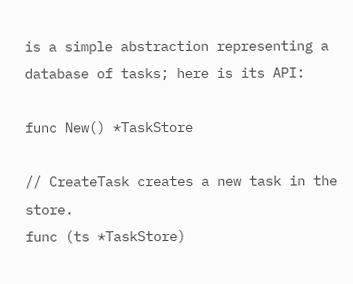is a simple abstraction representing a database of tasks; here is its API:

func New() *TaskStore

// CreateTask creates a new task in the store.
func (ts *TaskStore)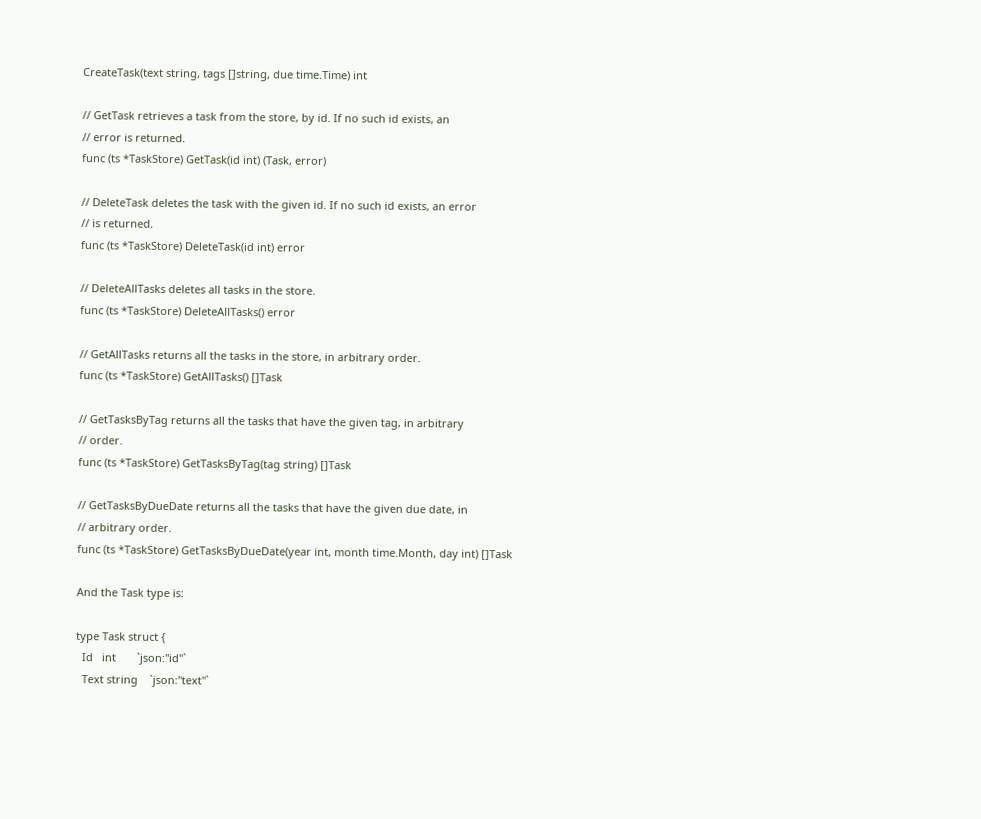CreateTask(text string, tags []string, due time.Time) int

// GetTask retrieves a task from the store, by id. If no such id exists, an
// error is returned.
func (ts *TaskStore) GetTask(id int) (Task, error)

// DeleteTask deletes the task with the given id. If no such id exists, an error
// is returned.
func (ts *TaskStore) DeleteTask(id int) error

// DeleteAllTasks deletes all tasks in the store.
func (ts *TaskStore) DeleteAllTasks() error

// GetAllTasks returns all the tasks in the store, in arbitrary order.
func (ts *TaskStore) GetAllTasks() []Task

// GetTasksByTag returns all the tasks that have the given tag, in arbitrary
// order.
func (ts *TaskStore) GetTasksByTag(tag string) []Task

// GetTasksByDueDate returns all the tasks that have the given due date, in
// arbitrary order.
func (ts *TaskStore) GetTasksByDueDate(year int, month time.Month, day int) []Task

And the Task type is:

type Task struct {
  Id   int       `json:"id"`
  Text string    `json:"text"`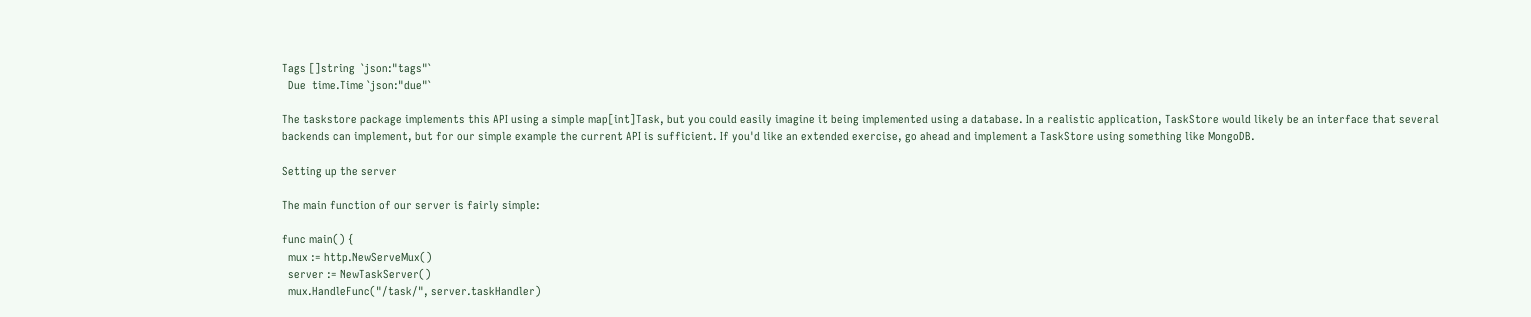Tags []string  `json:"tags"`
  Due  time.Time `json:"due"`

The taskstore package implements this API using a simple map[int]Task, but you could easily imagine it being implemented using a database. In a realistic application, TaskStore would likely be an interface that several backends can implement, but for our simple example the current API is sufficient. If you'd like an extended exercise, go ahead and implement a TaskStore using something like MongoDB.

Setting up the server

The main function of our server is fairly simple:

func main() {
  mux := http.NewServeMux()
  server := NewTaskServer()
  mux.HandleFunc("/task/", server.taskHandler)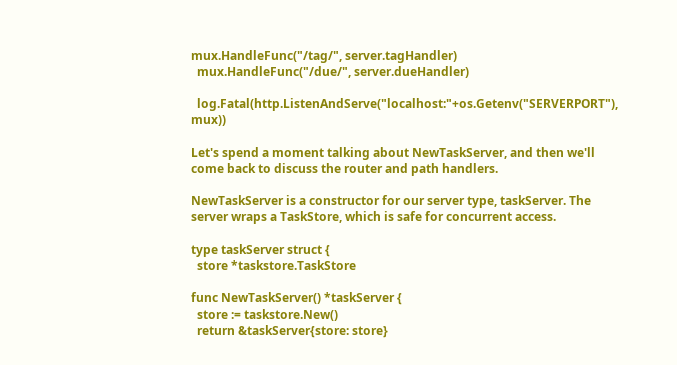mux.HandleFunc("/tag/", server.tagHandler)
  mux.HandleFunc("/due/", server.dueHandler)

  log.Fatal(http.ListenAndServe("localhost:"+os.Getenv("SERVERPORT"), mux))

Let's spend a moment talking about NewTaskServer, and then we'll come back to discuss the router and path handlers.

NewTaskServer is a constructor for our server type, taskServer. The server wraps a TaskStore, which is safe for concurrent access.

type taskServer struct {
  store *taskstore.TaskStore

func NewTaskServer() *taskServer {
  store := taskstore.New()
  return &taskServer{store: store}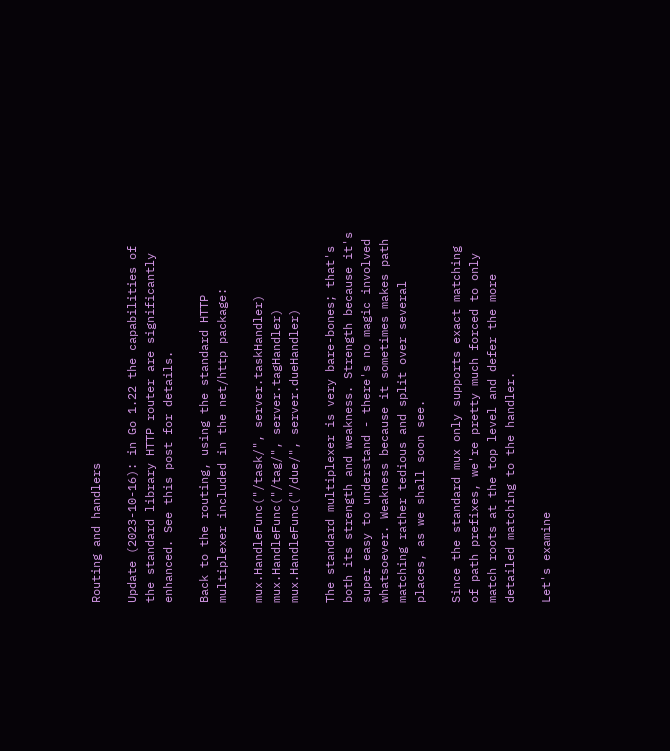Routing and handlers

Update (2023-10-16): in Go 1.22 the capabilities of the standard library HTTP router are significantly enhanced. See this post for details.

Back to the routing, using the standard HTTP multiplexer included in the net/http package:

mux.HandleFunc("/task/", server.taskHandler)
mux.HandleFunc("/tag/", server.tagHandler)
mux.HandleFunc("/due/", server.dueHandler)

The standard multiplexer is very bare-bones; that's both its strength and weakness. Strength because it's super easy to understand - there's no magic involved whatsoever. Weakness because it sometimes makes path matching rather tedious and split over several places, as we shall soon see.

Since the standard mux only supports exact matching of path prefixes, we're pretty much forced to only match roots at the top level and defer the more detailed matching to the handler.

Let's examine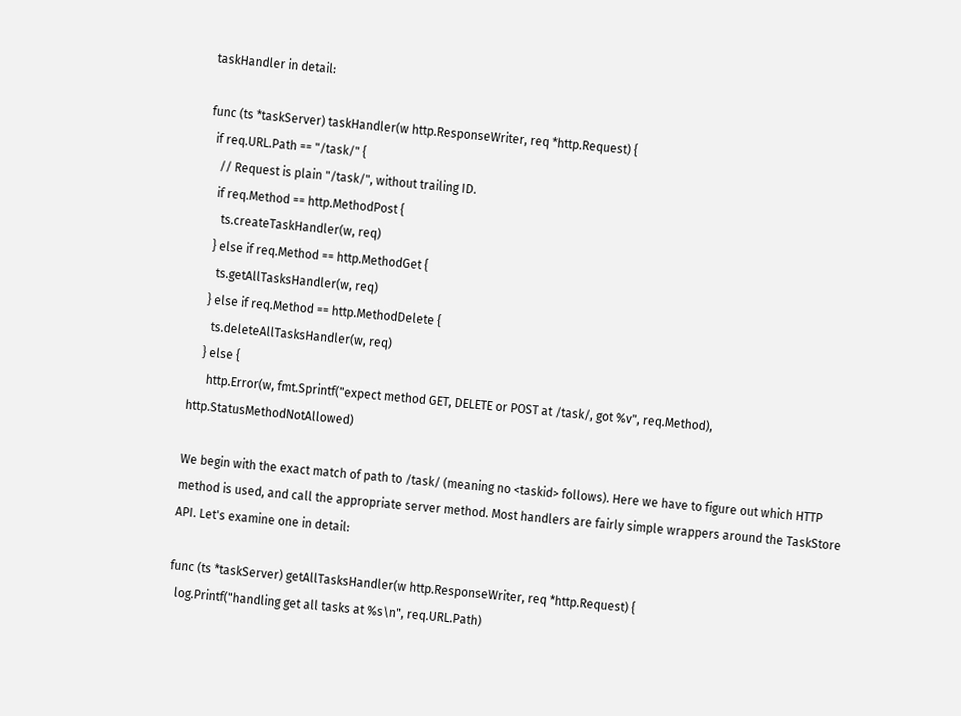taskHandler in detail:

func (ts *taskServer) taskHandler(w http.ResponseWriter, req *http.Request) {
  if req.URL.Path == "/task/" {
    // Request is plain "/task/", without trailing ID.
    if req.Method == http.MethodPost {
      ts.createTaskHandler(w, req)
    } else if req.Method == http.MethodGet {
      ts.getAllTasksHandler(w, req)
    } else if req.Method == http.MethodDelete {
      ts.deleteAllTasksHandler(w, req)
    } else {
      http.Error(w, fmt.Sprintf("expect method GET, DELETE or POST at /task/, got %v", req.Method), http.StatusMethodNotAllowed)

We begin with the exact match of path to /task/ (meaning no <taskid> follows). Here we have to figure out which HTTP method is used, and call the appropriate server method. Most handlers are fairly simple wrappers around the TaskStore API. Let's examine one in detail:

func (ts *taskServer) getAllTasksHandler(w http.ResponseWriter, req *http.Request) {
  log.Printf("handling get all tasks at %s\n", req.URL.Path)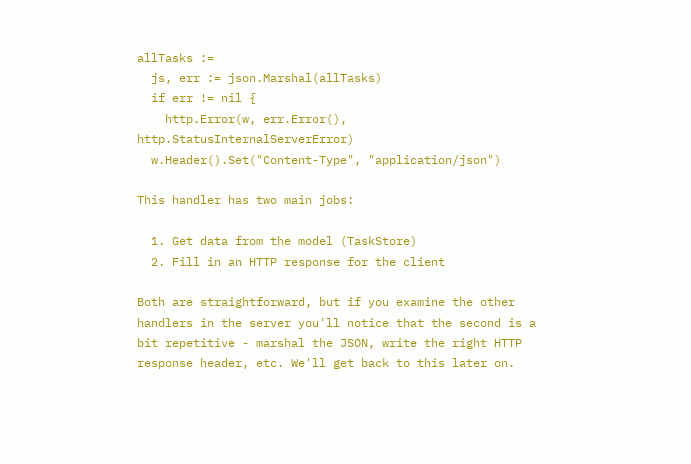allTasks :=
  js, err := json.Marshal(allTasks)
  if err != nil {
    http.Error(w, err.Error(), http.StatusInternalServerError)
  w.Header().Set("Content-Type", "application/json")

This handler has two main jobs:

  1. Get data from the model (TaskStore)
  2. Fill in an HTTP response for the client

Both are straightforward, but if you examine the other handlers in the server you'll notice that the second is a bit repetitive - marshal the JSON, write the right HTTP response header, etc. We'll get back to this later on.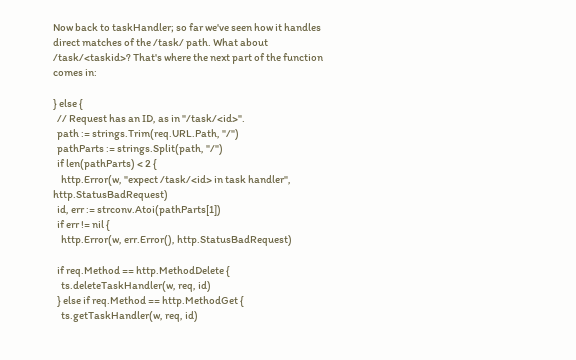Now back to taskHandler; so far we've seen how it handles direct matches of the /task/ path. What about /task/<taskid>? That's where the next part of the function comes in:

} else {
  // Request has an ID, as in "/task/<id>".
  path := strings.Trim(req.URL.Path, "/")
  pathParts := strings.Split(path, "/")
  if len(pathParts) < 2 {
    http.Error(w, "expect /task/<id> in task handler", http.StatusBadRequest)
  id, err := strconv.Atoi(pathParts[1])
  if err != nil {
    http.Error(w, err.Error(), http.StatusBadRequest)

  if req.Method == http.MethodDelete {
    ts.deleteTaskHandler(w, req, id)
  } else if req.Method == http.MethodGet {
    ts.getTaskHandler(w, req, id)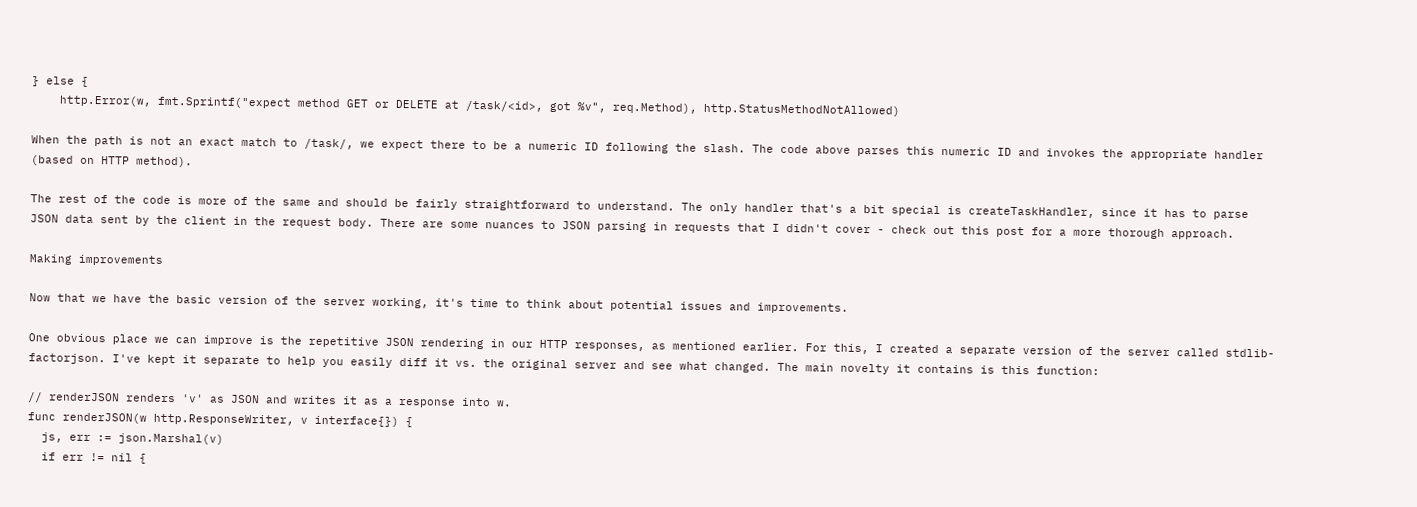} else {
    http.Error(w, fmt.Sprintf("expect method GET or DELETE at /task/<id>, got %v", req.Method), http.StatusMethodNotAllowed)

When the path is not an exact match to /task/, we expect there to be a numeric ID following the slash. The code above parses this numeric ID and invokes the appropriate handler (based on HTTP method).

The rest of the code is more of the same and should be fairly straightforward to understand. The only handler that's a bit special is createTaskHandler, since it has to parse JSON data sent by the client in the request body. There are some nuances to JSON parsing in requests that I didn't cover - check out this post for a more thorough approach.

Making improvements

Now that we have the basic version of the server working, it's time to think about potential issues and improvements.

One obvious place we can improve is the repetitive JSON rendering in our HTTP responses, as mentioned earlier. For this, I created a separate version of the server called stdlib-factorjson. I've kept it separate to help you easily diff it vs. the original server and see what changed. The main novelty it contains is this function:

// renderJSON renders 'v' as JSON and writes it as a response into w.
func renderJSON(w http.ResponseWriter, v interface{}) {
  js, err := json.Marshal(v)
  if err != nil {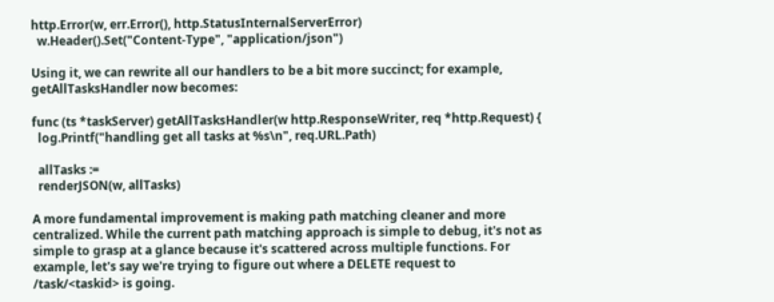http.Error(w, err.Error(), http.StatusInternalServerError)
  w.Header().Set("Content-Type", "application/json")

Using it, we can rewrite all our handlers to be a bit more succinct; for example, getAllTasksHandler now becomes:

func (ts *taskServer) getAllTasksHandler(w http.ResponseWriter, req *http.Request) {
  log.Printf("handling get all tasks at %s\n", req.URL.Path)

  allTasks :=
  renderJSON(w, allTasks)

A more fundamental improvement is making path matching cleaner and more centralized. While the current path matching approach is simple to debug, it's not as simple to grasp at a glance because it's scattered across multiple functions. For example, let's say we're trying to figure out where a DELETE request to /task/<taskid> is going.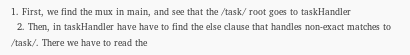1. First, we find the mux in main, and see that the /task/ root goes to taskHandler
  2. Then, in taskHandler have have to find the else clause that handles non-exact matches to /task/. There we have to read the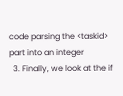code parsing the <taskid> part into an integer
  3. Finally, we look at the if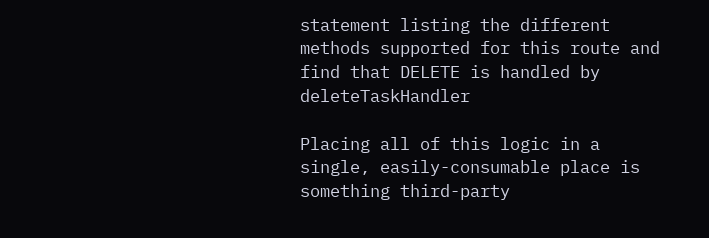statement listing the different methods supported for this route and find that DELETE is handled by deleteTaskHandler

Placing all of this logic in a single, easily-consumable place is something third-party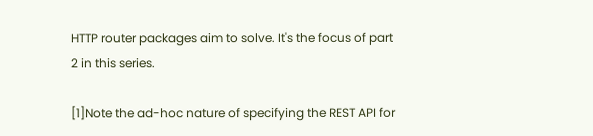HTTP router packages aim to solve. It's the focus of part 2 in this series.

[1]Note the ad-hoc nature of specifying the REST API for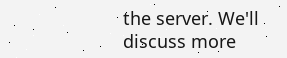the server. We'll discuss more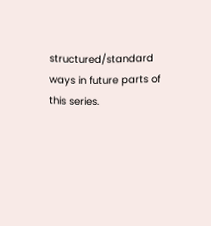structured/standard ways in future parts of this series.